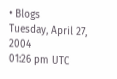• Blogs
Tuesday, April 27, 2004
01:26 pm UTC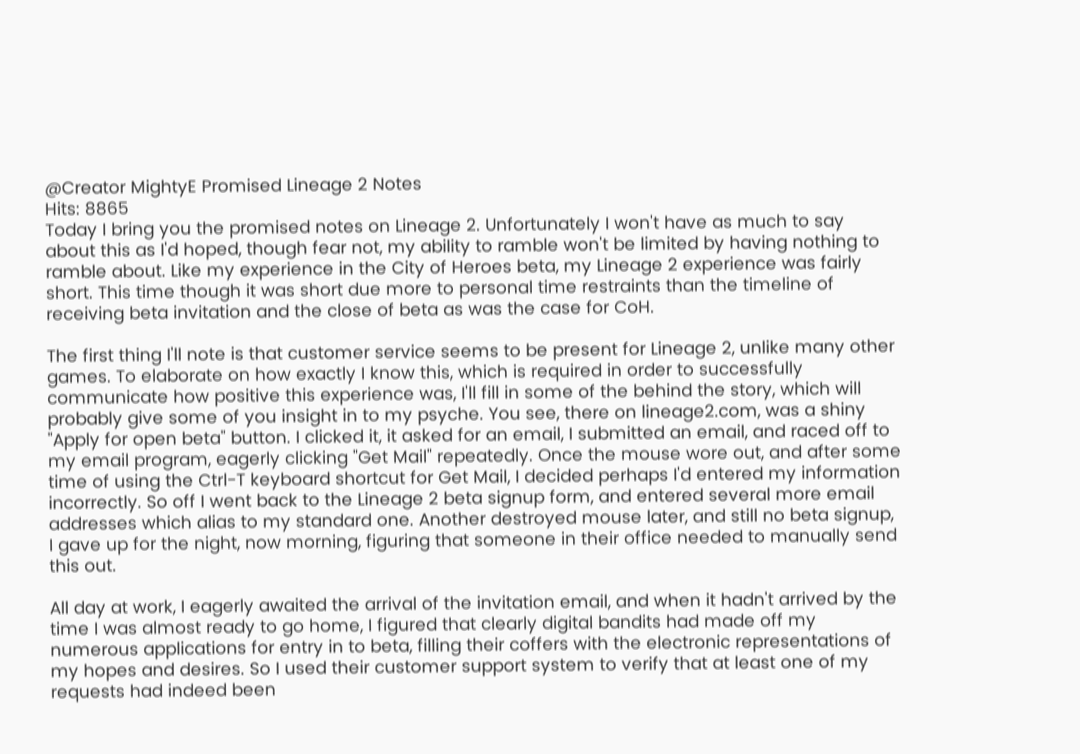@Creator MightyE Promised Lineage 2 Notes
Hits: 8865
Today I bring you the promised notes on Lineage 2. Unfortunately I won't have as much to say about this as I'd hoped, though fear not, my ability to ramble won't be limited by having nothing to ramble about. Like my experience in the City of Heroes beta, my Lineage 2 experience was fairly short. This time though it was short due more to personal time restraints than the timeline of receiving beta invitation and the close of beta as was the case for CoH.

The first thing I'll note is that customer service seems to be present for Lineage 2, unlike many other games. To elaborate on how exactly I know this, which is required in order to successfully communicate how positive this experience was, I'll fill in some of the behind the story, which will probably give some of you insight in to my psyche. You see, there on lineage2.com, was a shiny "Apply for open beta" button. I clicked it, it asked for an email, I submitted an email, and raced off to my email program, eagerly clicking "Get Mail" repeatedly. Once the mouse wore out, and after some time of using the Ctrl-T keyboard shortcut for Get Mail, I decided perhaps I'd entered my information incorrectly. So off I went back to the Lineage 2 beta signup form, and entered several more email addresses which alias to my standard one. Another destroyed mouse later, and still no beta signup, I gave up for the night, now morning, figuring that someone in their office needed to manually send this out.

All day at work, I eagerly awaited the arrival of the invitation email, and when it hadn't arrived by the time I was almost ready to go home, I figured that clearly digital bandits had made off my numerous applications for entry in to beta, filling their coffers with the electronic representations of my hopes and desires. So I used their customer support system to verify that at least one of my requests had indeed been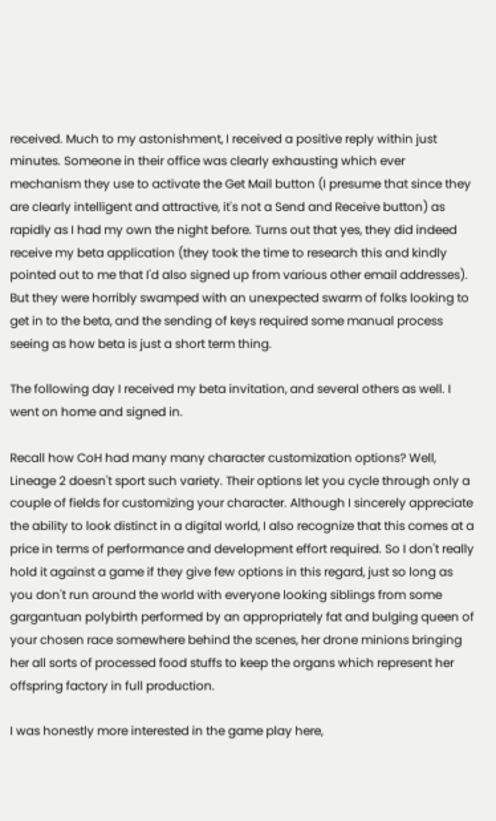received. Much to my astonishment, I received a positive reply within just minutes. Someone in their office was clearly exhausting which ever mechanism they use to activate the Get Mail button (I presume that since they are clearly intelligent and attractive, it's not a Send and Receive button) as rapidly as I had my own the night before. Turns out that yes, they did indeed receive my beta application (they took the time to research this and kindly pointed out to me that I'd also signed up from various other email addresses). But they were horribly swamped with an unexpected swarm of folks looking to get in to the beta, and the sending of keys required some manual process seeing as how beta is just a short term thing.

The following day I received my beta invitation, and several others as well. I went on home and signed in.

Recall how CoH had many many character customization options? Well, Lineage 2 doesn't sport such variety. Their options let you cycle through only a couple of fields for customizing your character. Although I sincerely appreciate the ability to look distinct in a digital world, I also recognize that this comes at a price in terms of performance and development effort required. So I don't really hold it against a game if they give few options in this regard, just so long as you don't run around the world with everyone looking siblings from some gargantuan polybirth performed by an appropriately fat and bulging queen of your chosen race somewhere behind the scenes, her drone minions bringing her all sorts of processed food stuffs to keep the organs which represent her offspring factory in full production.

I was honestly more interested in the game play here,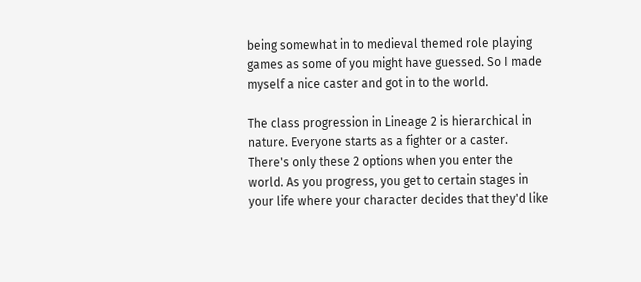being somewhat in to medieval themed role playing games as some of you might have guessed. So I made myself a nice caster and got in to the world.

The class progression in Lineage 2 is hierarchical in nature. Everyone starts as a fighter or a caster. There's only these 2 options when you enter the world. As you progress, you get to certain stages in your life where your character decides that they'd like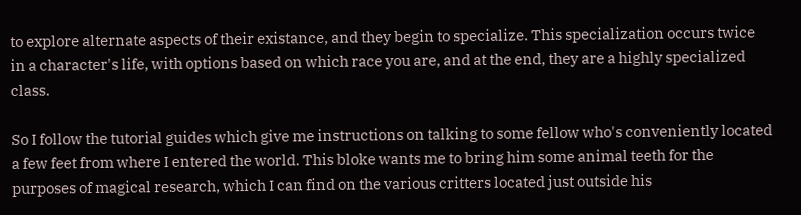to explore alternate aspects of their existance, and they begin to specialize. This specialization occurs twice in a character's life, with options based on which race you are, and at the end, they are a highly specialized class.

So I follow the tutorial guides which give me instructions on talking to some fellow who's conveniently located a few feet from where I entered the world. This bloke wants me to bring him some animal teeth for the purposes of magical research, which I can find on the various critters located just outside his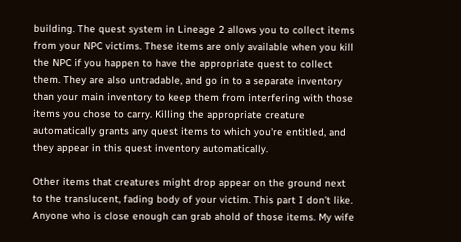building. The quest system in Lineage 2 allows you to collect items from your NPC victims. These items are only available when you kill the NPC if you happen to have the appropriate quest to collect them. They are also untradable, and go in to a separate inventory than your main inventory to keep them from interfering with those items you chose to carry. Killing the appropriate creature automatically grants any quest items to which you're entitled, and they appear in this quest inventory automatically.

Other items that creatures might drop appear on the ground next to the translucent, fading body of your victim. This part I don't like. Anyone who is close enough can grab ahold of those items. My wife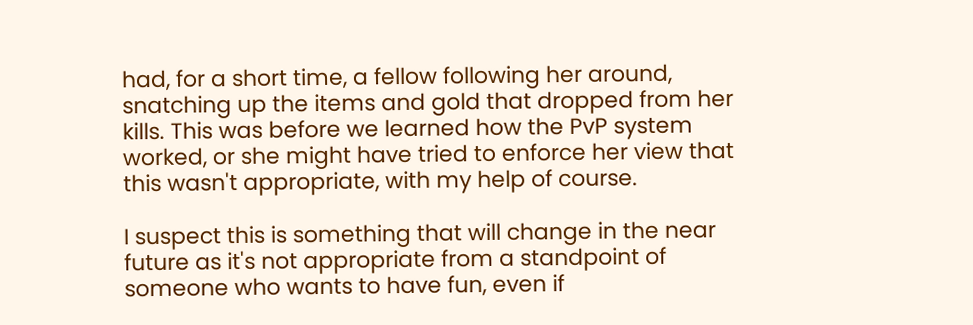had, for a short time, a fellow following her around, snatching up the items and gold that dropped from her kills. This was before we learned how the PvP system worked, or she might have tried to enforce her view that this wasn't appropriate, with my help of course.

I suspect this is something that will change in the near future as it's not appropriate from a standpoint of someone who wants to have fun, even if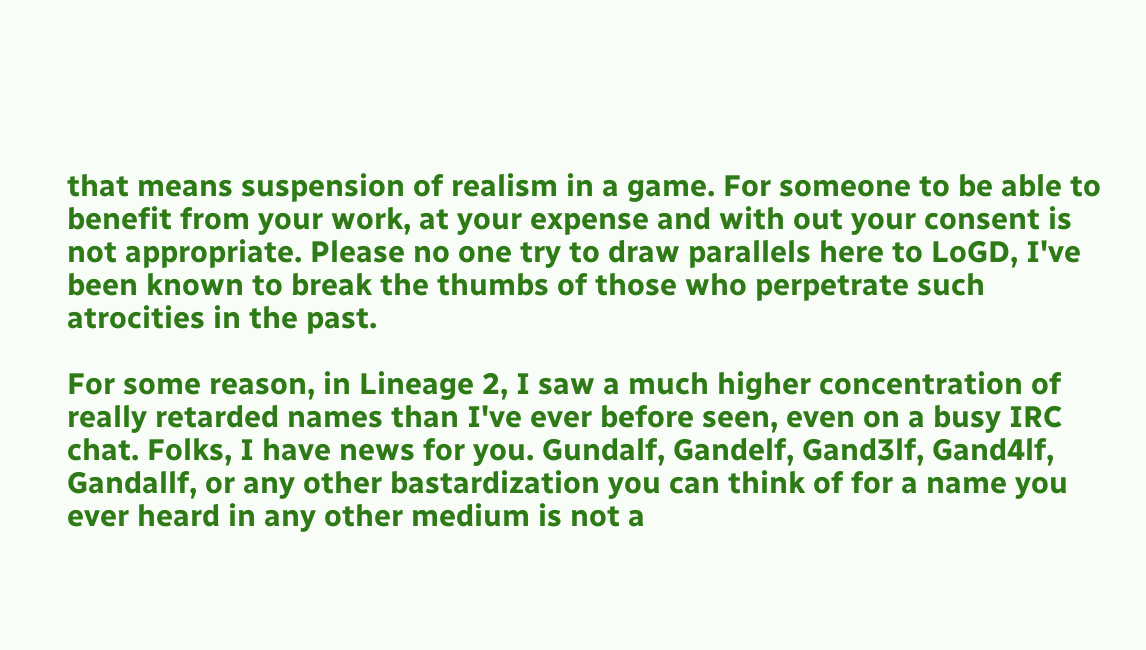that means suspension of realism in a game. For someone to be able to benefit from your work, at your expense and with out your consent is not appropriate. Please no one try to draw parallels here to LoGD, I've been known to break the thumbs of those who perpetrate such atrocities in the past.

For some reason, in Lineage 2, I saw a much higher concentration of really retarded names than I've ever before seen, even on a busy IRC chat. Folks, I have news for you. Gundalf, Gandelf, Gand3lf, Gand4lf, Gandallf, or any other bastardization you can think of for a name you ever heard in any other medium is not a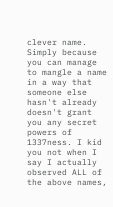clever name. Simply because you can manage to mangle a name in a way that someone else hasn't already doesn't grant you any secret powers of 1337ness. I kid you not when I say I actually observed ALL of the above names,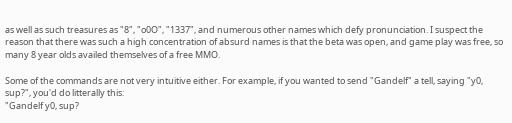as well as such treasures as "8", "o0O", "1337", and numerous other names which defy pronunciation. I suspect the reason that there was such a high concentration of absurd names is that the beta was open, and game play was free, so many 8 year olds availed themselves of a free MMO.

Some of the commands are not very intuitive either. For example, if you wanted to send "Gandelf" a tell, saying "y0, sup?", you'd do litterally this:
"Gandelf y0, sup?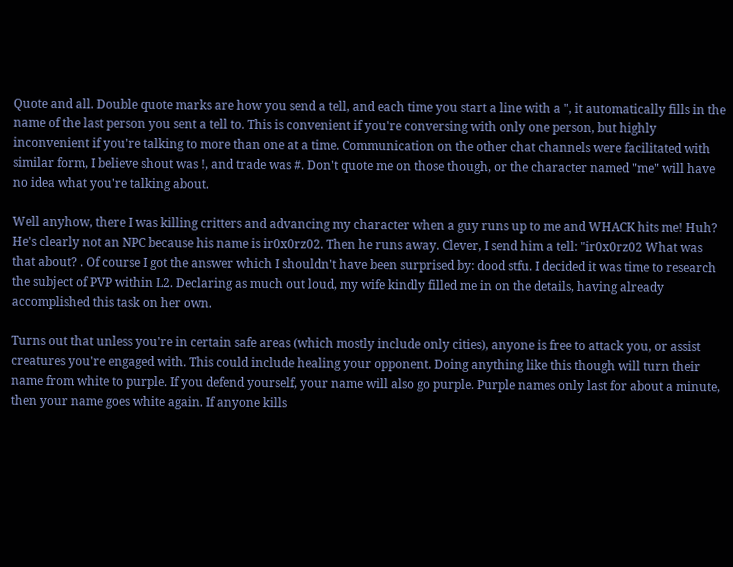Quote and all. Double quote marks are how you send a tell, and each time you start a line with a ", it automatically fills in the name of the last person you sent a tell to. This is convenient if you're conversing with only one person, but highly inconvenient if you're talking to more than one at a time. Communication on the other chat channels were facilitated with similar form, I believe shout was !, and trade was #. Don't quote me on those though, or the character named "me" will have no idea what you're talking about.

Well anyhow, there I was killing critters and advancing my character when a guy runs up to me and WHACK hits me! Huh? He's clearly not an NPC because his name is ir0x0rz02. Then he runs away. Clever, I send him a tell: "ir0x0rz02 What was that about? . Of course I got the answer which I shouldn't have been surprised by: dood stfu. I decided it was time to research the subject of PVP within L2. Declaring as much out loud, my wife kindly filled me in on the details, having already accomplished this task on her own.

Turns out that unless you're in certain safe areas (which mostly include only cities), anyone is free to attack you, or assist creatures you're engaged with. This could include healing your opponent. Doing anything like this though will turn their name from white to purple. If you defend yourself, your name will also go purple. Purple names only last for about a minute, then your name goes white again. If anyone kills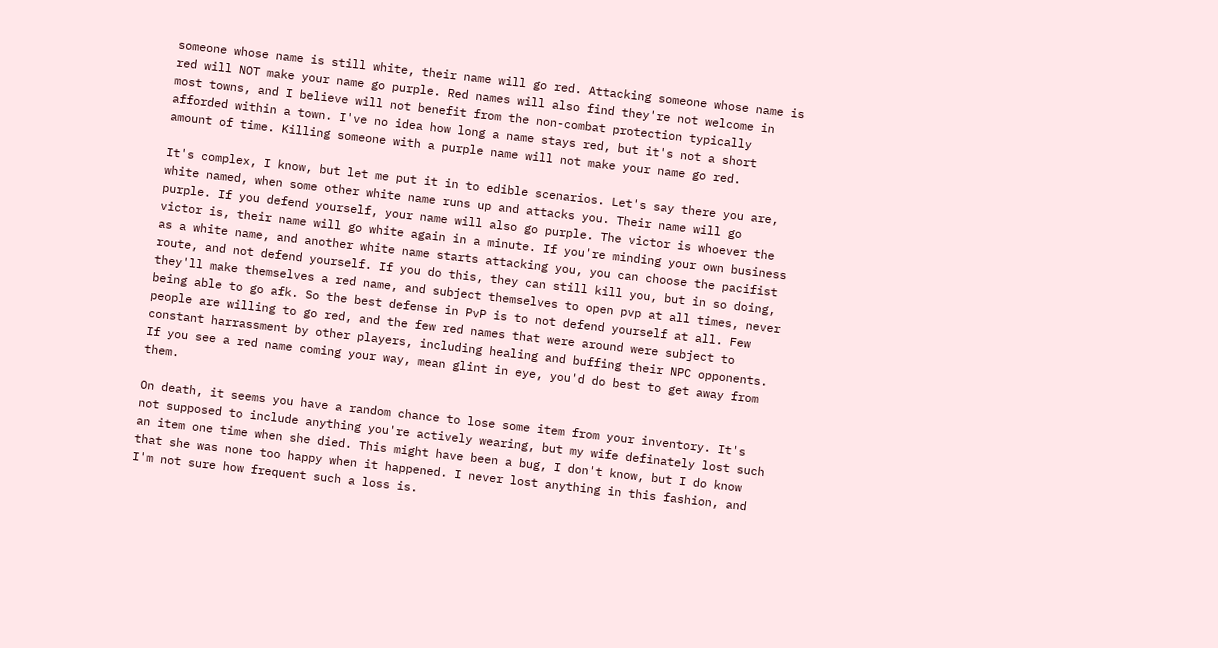someone whose name is still white, their name will go red. Attacking someone whose name is red will NOT make your name go purple. Red names will also find they're not welcome in most towns, and I believe will not benefit from the non-combat protection typically afforded within a town. I've no idea how long a name stays red, but it's not a short amount of time. Killing someone with a purple name will not make your name go red.

It's complex, I know, but let me put it in to edible scenarios. Let's say there you are, white named, when some other white name runs up and attacks you. Their name will go purple. If you defend yourself, your name will also go purple. The victor is whoever the victor is, their name will go white again in a minute. If you're minding your own business as a white name, and another white name starts attacking you, you can choose the pacifist route, and not defend yourself. If you do this, they can still kill you, but in so doing, they'll make themselves a red name, and subject themselves to open pvp at all times, never being able to go afk. So the best defense in PvP is to not defend yourself at all. Few people are willing to go red, and the few red names that were around were subject to constant harrassment by other players, including healing and buffing their NPC opponents. If you see a red name coming your way, mean glint in eye, you'd do best to get away from them.

On death, it seems you have a random chance to lose some item from your inventory. It's not supposed to include anything you're actively wearing, but my wife definately lost such an item one time when she died. This might have been a bug, I don't know, but I do know that she was none too happy when it happened. I never lost anything in this fashion, and I'm not sure how frequent such a loss is.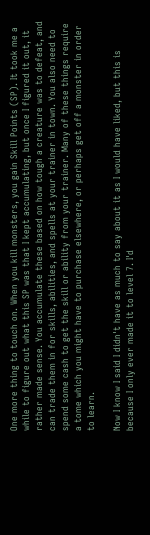One more thing to touch on. When you kill monsters, you gain Skill Points (SP). It took me a while to figure out what this SP was that I kept accumulating, but once I figured it out, it rather made sense. You accumulate these based on how tough a creature was to defeat, and can trade them in for skills, abilities, and spells at your trainer in town. You also need to spend some cash to get the skill or ability from your trainer. Many of these things require a tome which you might have to purchase elsewhere, or perhaps get off a monster in order to learn.

Now I know I said I didn't have as much to say about it as I would have liked, but this is because I only ever made it to level 7. I'd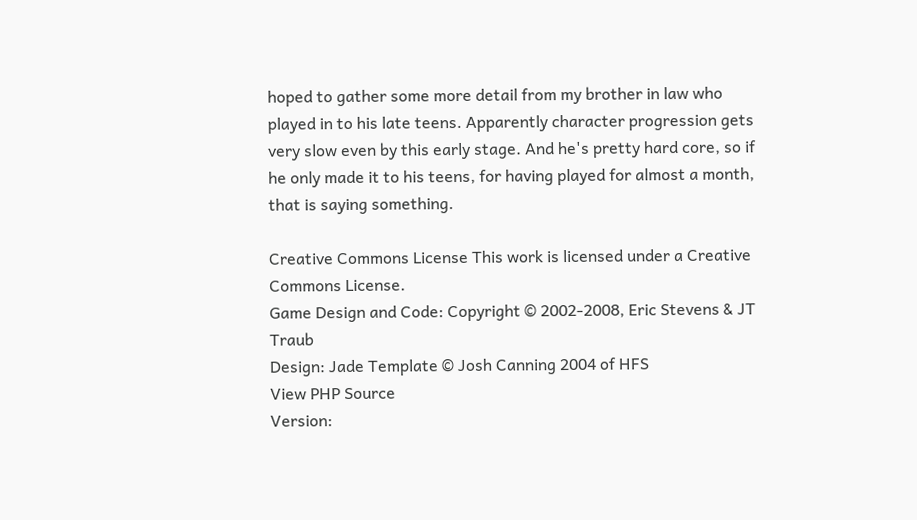hoped to gather some more detail from my brother in law who played in to his late teens. Apparently character progression gets very slow even by this early stage. And he's pretty hard core, so if he only made it to his teens, for having played for almost a month, that is saying something.

Creative Commons License This work is licensed under a Creative Commons License.
Game Design and Code: Copyright © 2002-2008, Eric Stevens & JT Traub
Design: Jade Template © Josh Canning 2004 of HFS
View PHP Source
Version: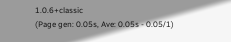1.0.6+classic
(Page gen: 0.05s, Ave: 0.05s - 0.05/1)